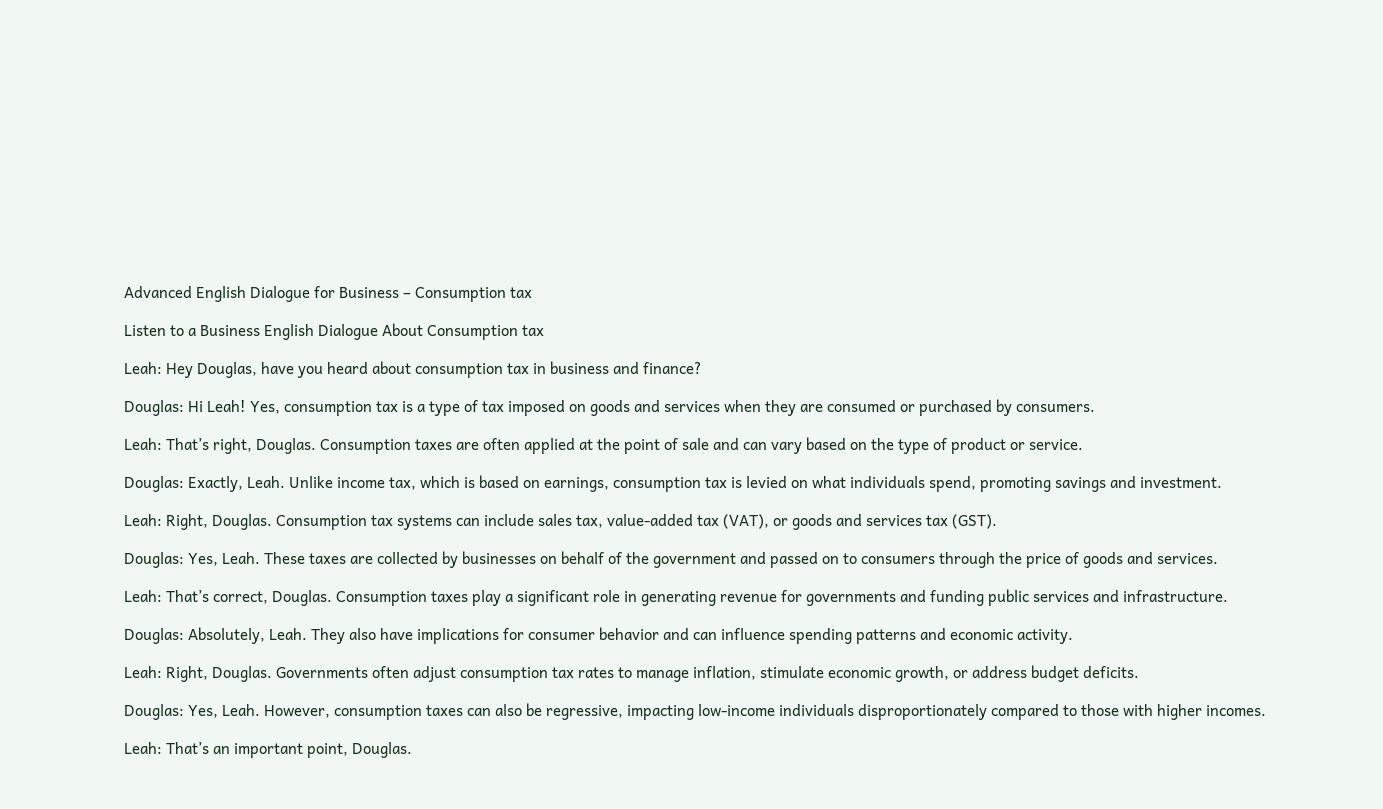Advanced English Dialogue for Business – Consumption tax

Listen to a Business English Dialogue About Consumption tax

Leah: Hey Douglas, have you heard about consumption tax in business and finance?

Douglas: Hi Leah! Yes, consumption tax is a type of tax imposed on goods and services when they are consumed or purchased by consumers.

Leah: That’s right, Douglas. Consumption taxes are often applied at the point of sale and can vary based on the type of product or service.

Douglas: Exactly, Leah. Unlike income tax, which is based on earnings, consumption tax is levied on what individuals spend, promoting savings and investment.

Leah: Right, Douglas. Consumption tax systems can include sales tax, value-added tax (VAT), or goods and services tax (GST).

Douglas: Yes, Leah. These taxes are collected by businesses on behalf of the government and passed on to consumers through the price of goods and services.

Leah: That’s correct, Douglas. Consumption taxes play a significant role in generating revenue for governments and funding public services and infrastructure.

Douglas: Absolutely, Leah. They also have implications for consumer behavior and can influence spending patterns and economic activity.

Leah: Right, Douglas. Governments often adjust consumption tax rates to manage inflation, stimulate economic growth, or address budget deficits.

Douglas: Yes, Leah. However, consumption taxes can also be regressive, impacting low-income individuals disproportionately compared to those with higher incomes.

Leah: That’s an important point, Douglas.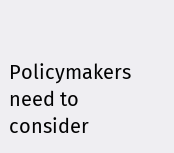Policymakers need to consider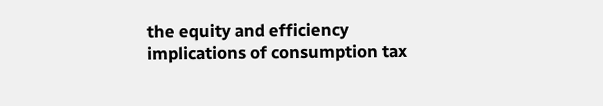the equity and efficiency implications of consumption tax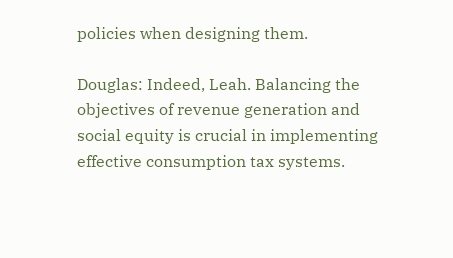policies when designing them.

Douglas: Indeed, Leah. Balancing the objectives of revenue generation and social equity is crucial in implementing effective consumption tax systems.